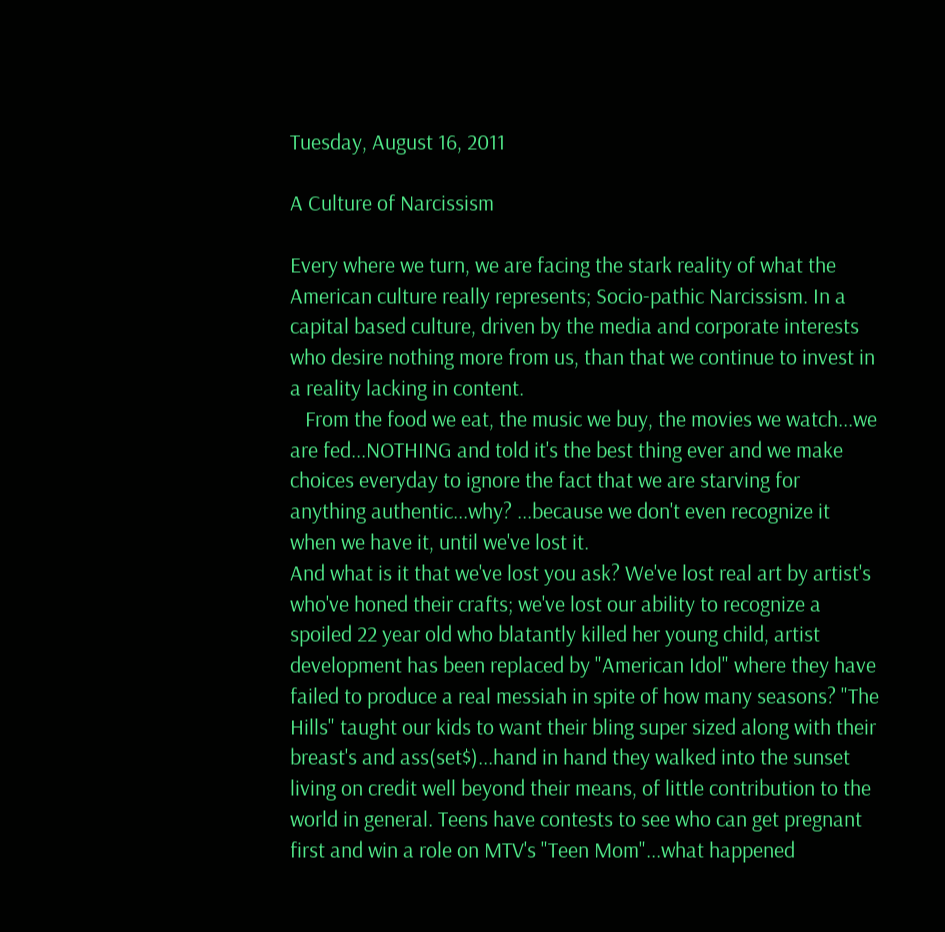Tuesday, August 16, 2011

A Culture of Narcissism

Every where we turn, we are facing the stark reality of what the American culture really represents; Socio-pathic Narcissism. In a capital based culture, driven by the media and corporate interests who desire nothing more from us, than that we continue to invest in a reality lacking in content.
   From the food we eat, the music we buy, the movies we watch...we are fed...NOTHING and told it's the best thing ever and we make choices everyday to ignore the fact that we are starving for anything authentic...why? ...because we don't even recognize it when we have it, until we've lost it.
And what is it that we've lost you ask? We've lost real art by artist's who've honed their crafts; we've lost our ability to recognize a spoiled 22 year old who blatantly killed her young child, artist development has been replaced by "American Idol" where they have failed to produce a real messiah in spite of how many seasons? "The Hills" taught our kids to want their bling super sized along with their breast's and ass(set$)...hand in hand they walked into the sunset living on credit well beyond their means, of little contribution to the world in general. Teens have contests to see who can get pregnant first and win a role on MTV's "Teen Mom"...what happened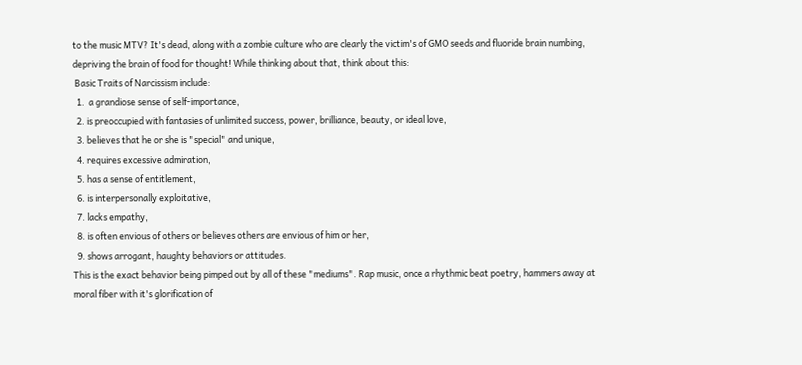to the music MTV? It's dead, along with a zombie culture who are clearly the victim's of GMO seeds and fluoride brain numbing, depriving the brain of food for thought! While thinking about that, think about this:
 Basic Traits of Narcissism include:
  1.  a grandiose sense of self-importance,
  2. is preoccupied with fantasies of unlimited success, power, brilliance, beauty, or ideal love,
  3. believes that he or she is "special" and unique,
  4. requires excessive admiration,
  5. has a sense of entitlement,
  6. is interpersonally exploitative,
  7. lacks empathy,
  8. is often envious of others or believes others are envious of him or her,
  9. shows arrogant, haughty behaviors or attitudes.
This is the exact behavior being pimped out by all of these "mediums". Rap music, once a rhythmic beat poetry, hammers away at moral fiber with it's glorification of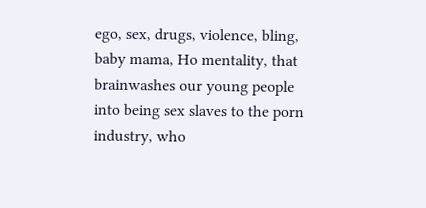ego, sex, drugs, violence, bling, baby mama, Ho mentality, that brainwashes our young people into being sex slaves to the porn industry, who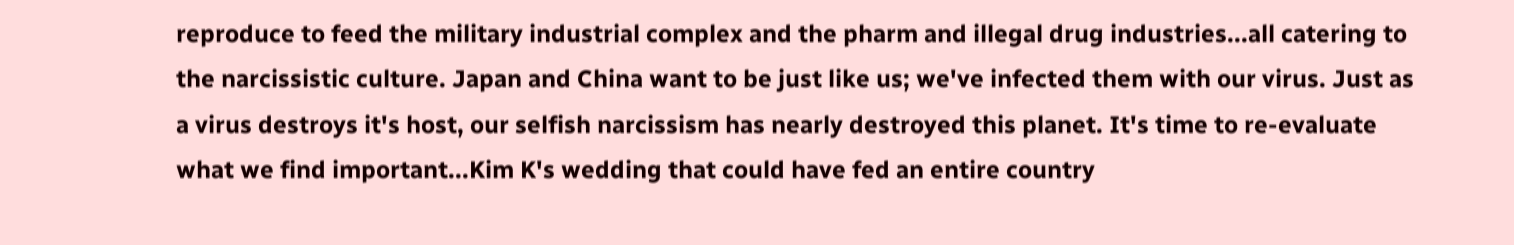reproduce to feed the military industrial complex and the pharm and illegal drug industries...all catering to the narcissistic culture. Japan and China want to be just like us; we've infected them with our virus. Just as a virus destroys it's host, our selfish narcissism has nearly destroyed this planet. It's time to re-evaluate what we find important...Kim K's wedding that could have fed an entire country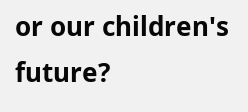or our children's future?